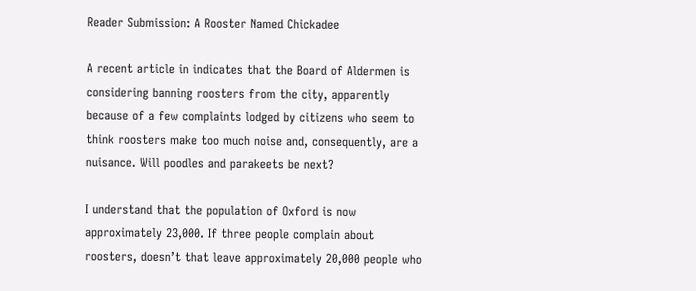Reader Submission: A Rooster Named Chickadee

A recent article in indicates that the Board of Aldermen is considering banning roosters from the city, apparently because of a few complaints lodged by citizens who seem to think roosters make too much noise and, consequently, are a nuisance. Will poodles and parakeets be next?

I understand that the population of Oxford is now approximately 23,000. If three people complain about roosters, doesn’t that leave approximately 20,000 people who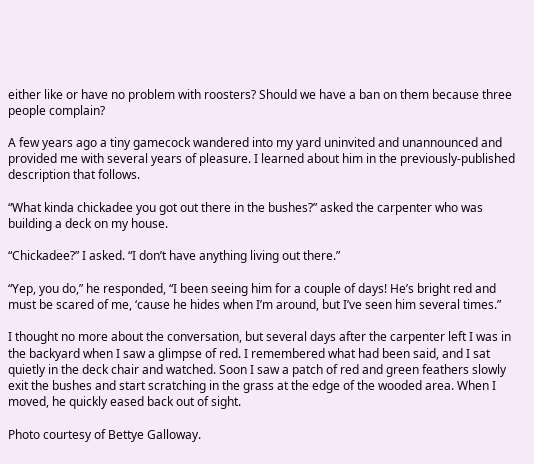either like or have no problem with roosters? Should we have a ban on them because three people complain?

A few years ago a tiny gamecock wandered into my yard uninvited and unannounced and provided me with several years of pleasure. I learned about him in the previously-published description that follows.

“What kinda chickadee you got out there in the bushes?” asked the carpenter who was building a deck on my house.

“Chickadee?” I asked. “I don’t have anything living out there.”

“Yep, you do,” he responded, “I been seeing him for a couple of days! He’s bright red and must be scared of me, ‘cause he hides when I’m around, but I’ve seen him several times.”

I thought no more about the conversation, but several days after the carpenter left I was in the backyard when I saw a glimpse of red. I remembered what had been said, and I sat quietly in the deck chair and watched. Soon I saw a patch of red and green feathers slowly exit the bushes and start scratching in the grass at the edge of the wooded area. When I moved, he quickly eased back out of sight.

Photo courtesy of Bettye Galloway.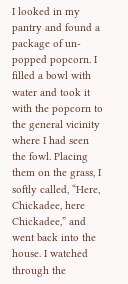I looked in my pantry and found a package of un-popped popcorn. I filled a bowl with water and took it with the popcorn to the general vicinity where I had seen the fowl. Placing them on the grass, I softly called, “Here, Chickadee, here Chickadee,” and went back into the house. I watched through the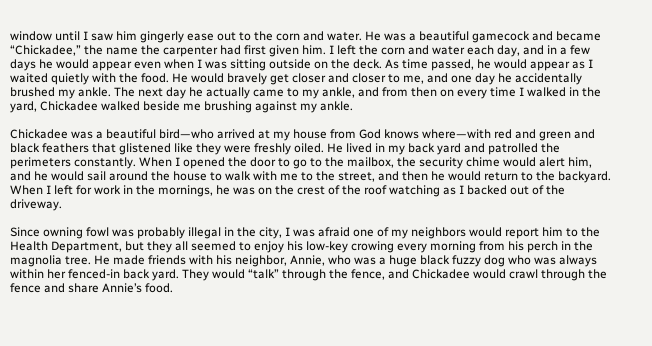window until I saw him gingerly ease out to the corn and water. He was a beautiful gamecock and became “Chickadee,” the name the carpenter had first given him. I left the corn and water each day, and in a few days he would appear even when I was sitting outside on the deck. As time passed, he would appear as I waited quietly with the food. He would bravely get closer and closer to me, and one day he accidentally brushed my ankle. The next day he actually came to my ankle, and from then on every time I walked in the yard, Chickadee walked beside me brushing against my ankle.

Chickadee was a beautiful bird—who arrived at my house from God knows where—with red and green and black feathers that glistened like they were freshly oiled. He lived in my back yard and patrolled the perimeters constantly. When I opened the door to go to the mailbox, the security chime would alert him, and he would sail around the house to walk with me to the street, and then he would return to the backyard. When I left for work in the mornings, he was on the crest of the roof watching as I backed out of the driveway.

Since owning fowl was probably illegal in the city, I was afraid one of my neighbors would report him to the Health Department, but they all seemed to enjoy his low-key crowing every morning from his perch in the magnolia tree. He made friends with his neighbor, Annie, who was a huge black fuzzy dog who was always within her fenced-in back yard. They would “talk” through the fence, and Chickadee would crawl through the fence and share Annie’s food.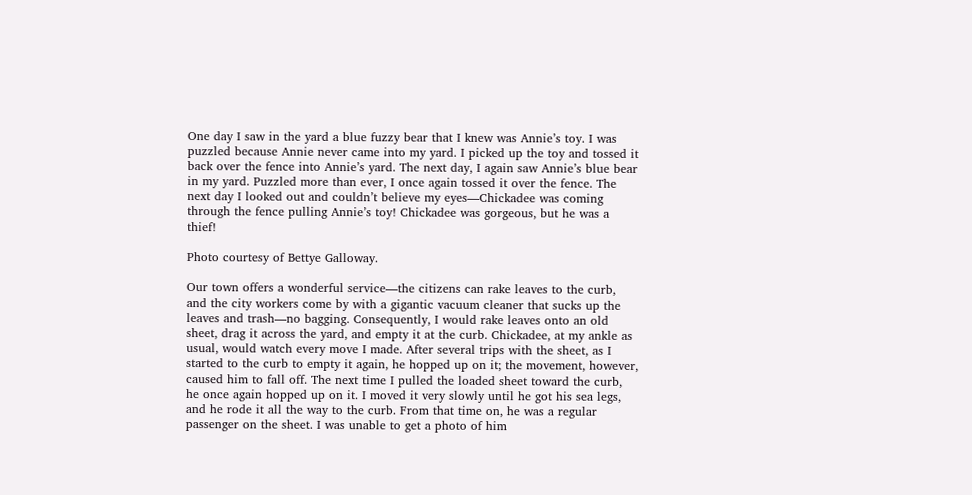One day I saw in the yard a blue fuzzy bear that I knew was Annie’s toy. I was puzzled because Annie never came into my yard. I picked up the toy and tossed it back over the fence into Annie’s yard. The next day, I again saw Annie’s blue bear in my yard. Puzzled more than ever, I once again tossed it over the fence. The next day I looked out and couldn’t believe my eyes—Chickadee was coming through the fence pulling Annie’s toy! Chickadee was gorgeous, but he was a thief!

Photo courtesy of Bettye Galloway.

Our town offers a wonderful service—the citizens can rake leaves to the curb, and the city workers come by with a gigantic vacuum cleaner that sucks up the leaves and trash—no bagging. Consequently, I would rake leaves onto an old sheet, drag it across the yard, and empty it at the curb. Chickadee, at my ankle as usual, would watch every move I made. After several trips with the sheet, as I started to the curb to empty it again, he hopped up on it; the movement, however, caused him to fall off. The next time I pulled the loaded sheet toward the curb, he once again hopped up on it. I moved it very slowly until he got his sea legs, and he rode it all the way to the curb. From that time on, he was a regular passenger on the sheet. I was unable to get a photo of him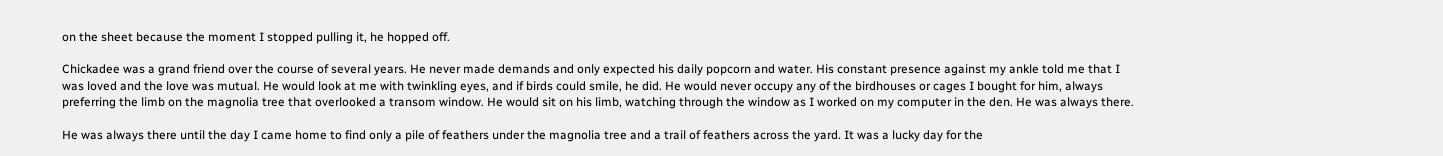on the sheet because the moment I stopped pulling it, he hopped off.

Chickadee was a grand friend over the course of several years. He never made demands and only expected his daily popcorn and water. His constant presence against my ankle told me that I was loved and the love was mutual. He would look at me with twinkling eyes, and if birds could smile, he did. He would never occupy any of the birdhouses or cages I bought for him, always preferring the limb on the magnolia tree that overlooked a transom window. He would sit on his limb, watching through the window as I worked on my computer in the den. He was always there.

He was always there until the day I came home to find only a pile of feathers under the magnolia tree and a trail of feathers across the yard. It was a lucky day for the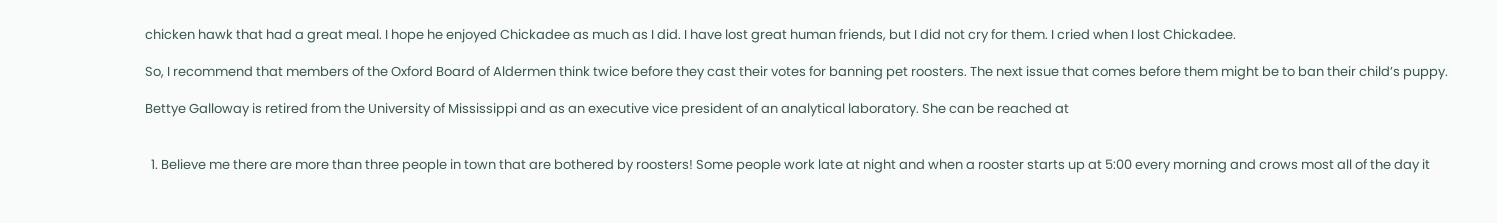chicken hawk that had a great meal. I hope he enjoyed Chickadee as much as I did. I have lost great human friends, but I did not cry for them. I cried when I lost Chickadee.

So, I recommend that members of the Oxford Board of Aldermen think twice before they cast their votes for banning pet roosters. The next issue that comes before them might be to ban their child’s puppy.

Bettye Galloway is retired from the University of Mississippi and as an executive vice president of an analytical laboratory. She can be reached at


  1. Believe me there are more than three people in town that are bothered by roosters! Some people work late at night and when a rooster starts up at 5:00 every morning and crows most all of the day it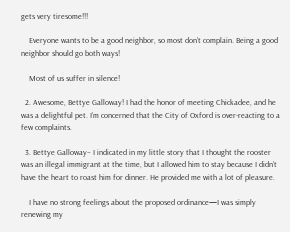gets very tiresome!!!

    Everyone wants to be a good neighbor, so most don’t complain. Being a good neighbor should go both ways!

    Most of us suffer in silence!

  2. Awesome, Bettye Galloway! I had the honor of meeting Chickadee, and he was a delightful pet. I’m concerned that the City of Oxford is over-reacting to a few complaints.

  3. Bettye Galloway– I indicated in my little story that I thought the rooster was an illegal immigrant at the time, but I allowed him to stay because I didn’t have the heart to roast him for dinner. He provided me with a lot of pleasure.

    I have no strong feelings about the proposed ordinance—I was simply renewing my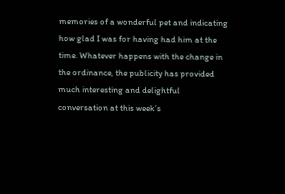memories of a wonderful pet and indicating how glad I was for having had him at the time. Whatever happens with the change in the ordinance, the publicity has provided much interesting and delightful conversation at this week’s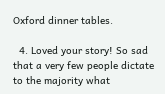Oxford dinner tables.

  4. Loved your story! So sad that a very few people dictate to the majority what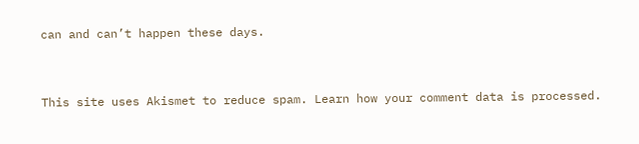can and can’t happen these days.


This site uses Akismet to reduce spam. Learn how your comment data is processed.